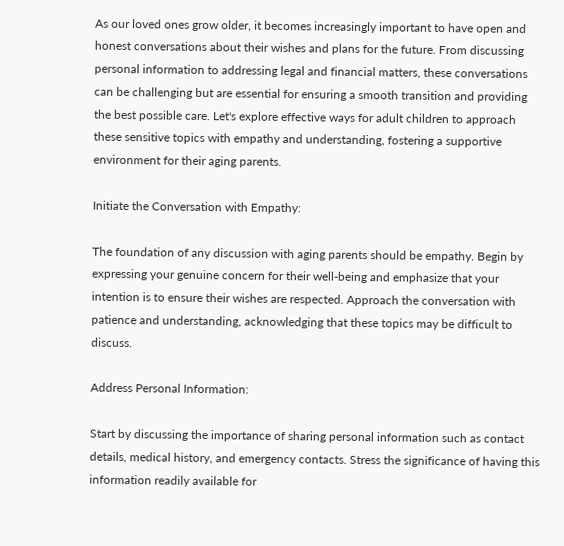As our loved ones grow older, it becomes increasingly important to have open and honest conversations about their wishes and plans for the future. From discussing personal information to addressing legal and financial matters, these conversations can be challenging but are essential for ensuring a smooth transition and providing the best possible care. Let's explore effective ways for adult children to approach these sensitive topics with empathy and understanding, fostering a supportive environment for their aging parents.

Initiate the Conversation with Empathy:

The foundation of any discussion with aging parents should be empathy. Begin by expressing your genuine concern for their well-being and emphasize that your intention is to ensure their wishes are respected. Approach the conversation with patience and understanding, acknowledging that these topics may be difficult to discuss.

Address Personal Information:

Start by discussing the importance of sharing personal information such as contact details, medical history, and emergency contacts. Stress the significance of having this information readily available for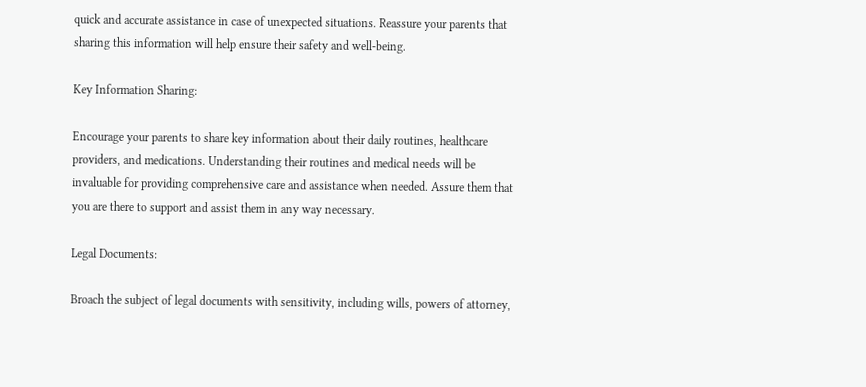quick and accurate assistance in case of unexpected situations. Reassure your parents that sharing this information will help ensure their safety and well-being.

Key Information Sharing:

Encourage your parents to share key information about their daily routines, healthcare providers, and medications. Understanding their routines and medical needs will be invaluable for providing comprehensive care and assistance when needed. Assure them that you are there to support and assist them in any way necessary.

Legal Documents:

Broach the subject of legal documents with sensitivity, including wills, powers of attorney,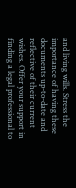and living wills. Stress the importance of having these documents up-to-date and reflective of their current wishes. Offer your support in finding a legal professional to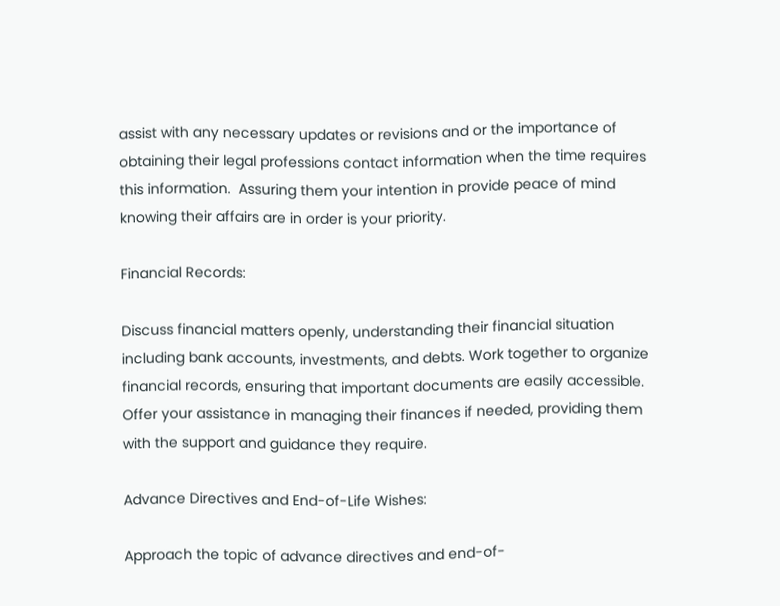assist with any necessary updates or revisions and or the importance of obtaining their legal professions contact information when the time requires this information.  Assuring them your intention in provide peace of mind knowing their affairs are in order is your priority.

Financial Records:

Discuss financial matters openly, understanding their financial situation including bank accounts, investments, and debts. Work together to organize financial records, ensuring that important documents are easily accessible. Offer your assistance in managing their finances if needed, providing them with the support and guidance they require.

Advance Directives and End-of-Life Wishes:

Approach the topic of advance directives and end-of-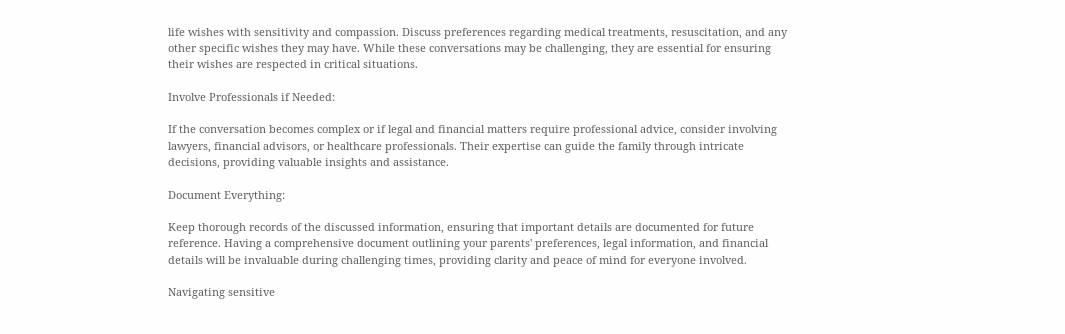life wishes with sensitivity and compassion. Discuss preferences regarding medical treatments, resuscitation, and any other specific wishes they may have. While these conversations may be challenging, they are essential for ensuring their wishes are respected in critical situations.

Involve Professionals if Needed:

If the conversation becomes complex or if legal and financial matters require professional advice, consider involving lawyers, financial advisors, or healthcare professionals. Their expertise can guide the family through intricate decisions, providing valuable insights and assistance.

Document Everything:

Keep thorough records of the discussed information, ensuring that important details are documented for future reference. Having a comprehensive document outlining your parents' preferences, legal information, and financial details will be invaluable during challenging times, providing clarity and peace of mind for everyone involved.

Navigating sensitive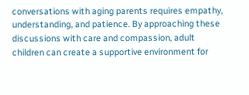conversations with aging parents requires empathy, understanding, and patience. By approaching these discussions with care and compassion, adult children can create a supportive environment for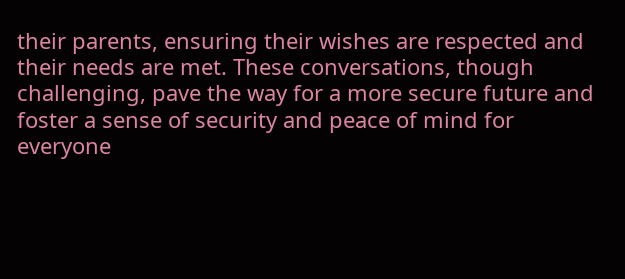their parents, ensuring their wishes are respected and their needs are met. These conversations, though challenging, pave the way for a more secure future and foster a sense of security and peace of mind for everyone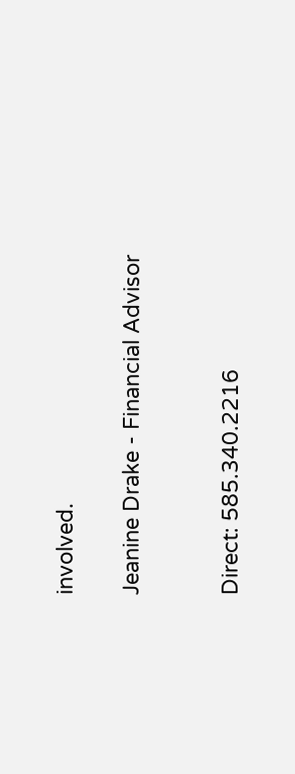involved.

Jeanine Drake - Financial Advisor


Direct: 585.340.2216